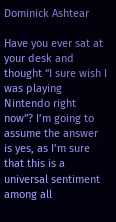Dominick Ashtear

Have you ever sat at your desk and thought “I sure wish I was playing Nintendo right now”? I’m going to assume the answer is yes, as I’m sure that this is a universal sentiment among all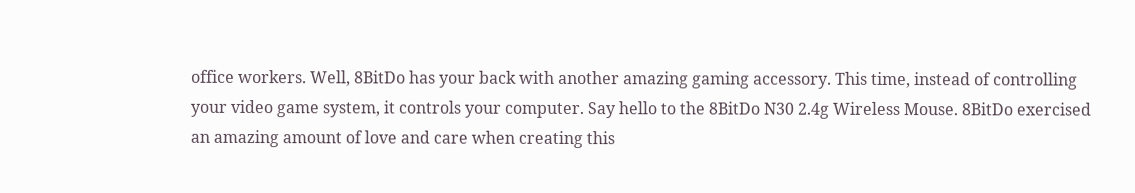office workers. Well, 8BitDo has your back with another amazing gaming accessory. This time, instead of controlling your video game system, it controls your computer. Say hello to the 8BitDo N30 2.4g Wireless Mouse. 8BitDo exercised an amazing amount of love and care when creating this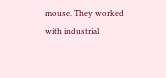mouse. They worked with industrial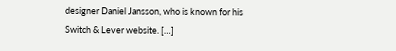designer Daniel Jansson, who is known for his Switch & Lever website. […]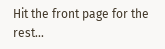Hit the front page for the rest...